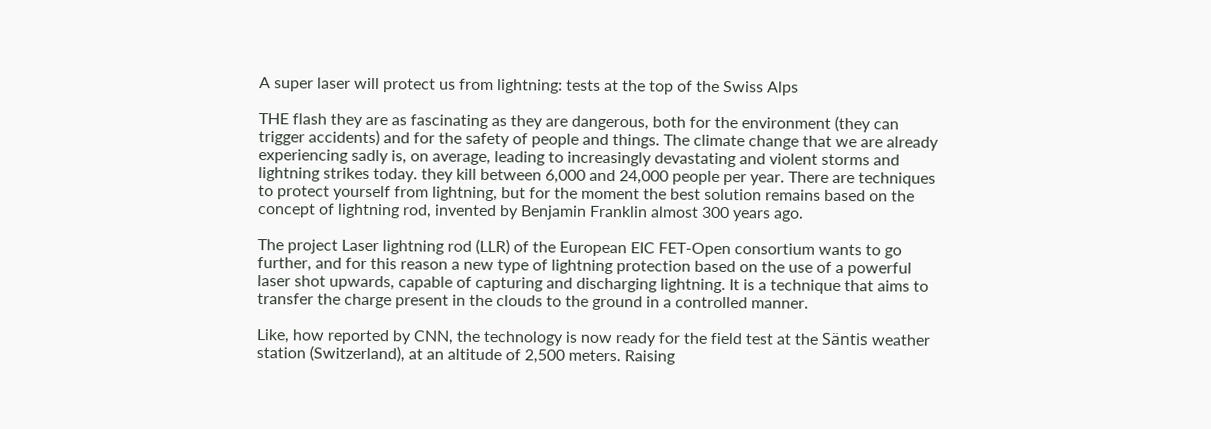A super laser will protect us from lightning: tests at the top of the Swiss Alps

THE flash they are as fascinating as they are dangerous, both for the environment (they can trigger accidents) and for the safety of people and things. The climate change that we are already experiencing sadly is, on average, leading to increasingly devastating and violent storms and lightning strikes today. they kill between 6,000 and 24,000 people per year. There are techniques to protect yourself from lightning, but for the moment the best solution remains based on the concept of lightning rod, invented by Benjamin Franklin almost 300 years ago.

The project Laser lightning rod (LLR) of the European EIC FET-Open consortium wants to go further, and for this reason a new type of lightning protection based on the use of a powerful laser shot upwards, capable of capturing and discharging lightning. It is a technique that aims to transfer the charge present in the clouds to the ground in a controlled manner.

Like, how reported by CNN, the technology is now ready for the field test at the Säntis weather station (Switzerland), at an altitude of 2,500 meters. Raising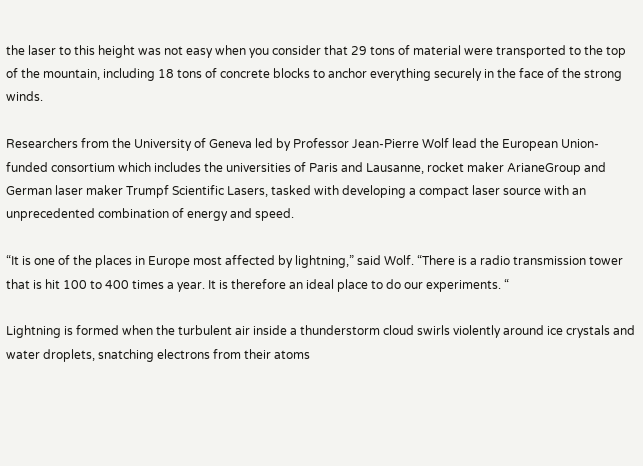the laser to this height was not easy when you consider that 29 tons of material were transported to the top of the mountain, including 18 tons of concrete blocks to anchor everything securely in the face of the strong winds.

Researchers from the University of Geneva led by Professor Jean-Pierre Wolf lead the European Union-funded consortium which includes the universities of Paris and Lausanne, rocket maker ArianeGroup and German laser maker Trumpf Scientific Lasers, tasked with developing a compact laser source with an unprecedented combination of energy and speed.

“It is one of the places in Europe most affected by lightning,” said Wolf. “There is a radio transmission tower that is hit 100 to 400 times a year. It is therefore an ideal place to do our experiments. “

Lightning is formed when the turbulent air inside a thunderstorm cloud swirls violently around ice crystals and water droplets, snatching electrons from their atoms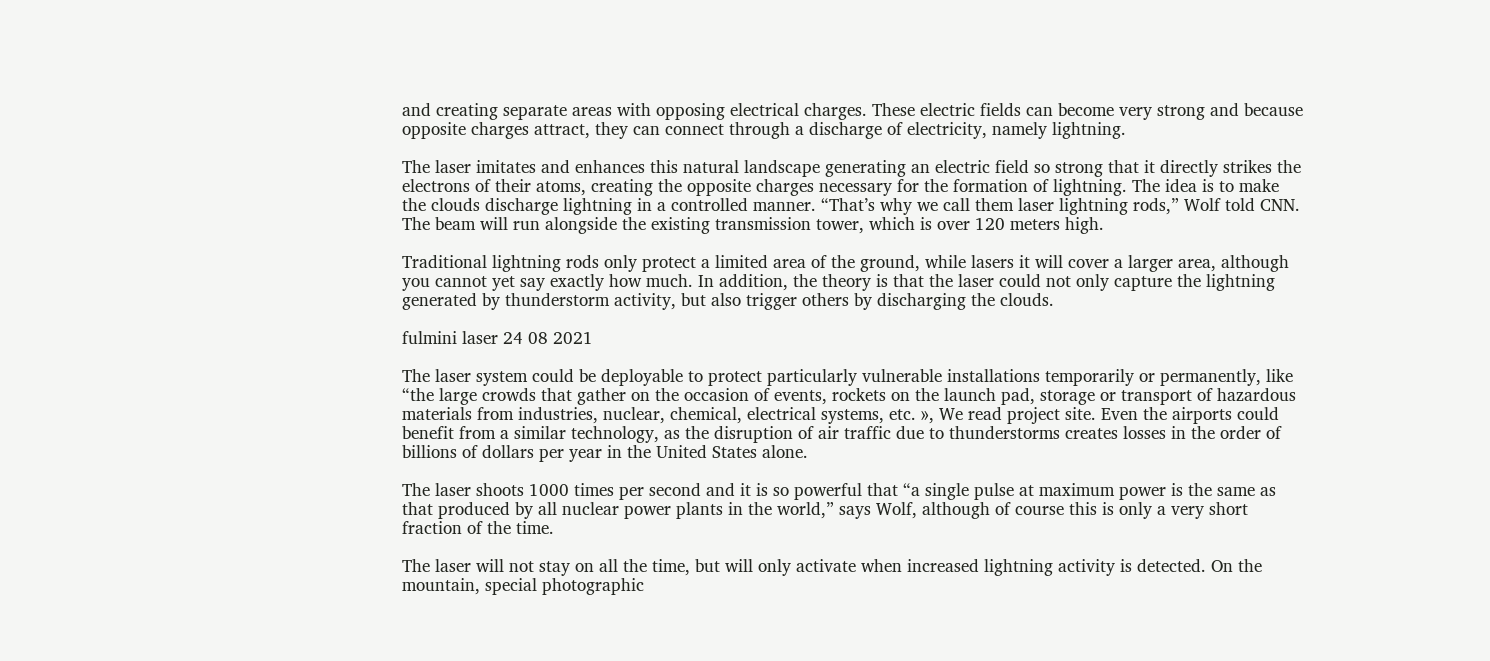and creating separate areas with opposing electrical charges. These electric fields can become very strong and because opposite charges attract, they can connect through a discharge of electricity, namely lightning.

The laser imitates and enhances this natural landscape generating an electric field so strong that it directly strikes the electrons of their atoms, creating the opposite charges necessary for the formation of lightning. The idea is to make the clouds discharge lightning in a controlled manner. “That’s why we call them laser lightning rods,” Wolf told CNN. The beam will run alongside the existing transmission tower, which is over 120 meters high.

Traditional lightning rods only protect a limited area of the ground, while lasers it will cover a larger area, although you cannot yet say exactly how much. In addition, the theory is that the laser could not only capture the lightning generated by thunderstorm activity, but also trigger others by discharging the clouds.

fulmini laser 24 08 2021

The laser system could be deployable to protect particularly vulnerable installations temporarily or permanently, like “the large crowds that gather on the occasion of events, rockets on the launch pad, storage or transport of hazardous materials from industries, nuclear, chemical, electrical systems, etc. », We read project site. Even the airports could benefit from a similar technology, as the disruption of air traffic due to thunderstorms creates losses in the order of billions of dollars per year in the United States alone.

The laser shoots 1000 times per second and it is so powerful that “a single pulse at maximum power is the same as that produced by all nuclear power plants in the world,” says Wolf, although of course this is only a very short fraction of the time.

The laser will not stay on all the time, but will only activate when increased lightning activity is detected. On the mountain, special photographic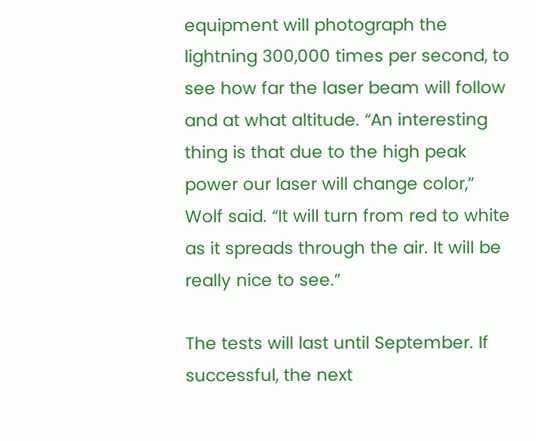equipment will photograph the lightning 300,000 times per second, to see how far the laser beam will follow and at what altitude. “An interesting thing is that due to the high peak power our laser will change color,” Wolf said. “It will turn from red to white as it spreads through the air. It will be really nice to see.”

The tests will last until September. If successful, the next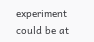experiment could be at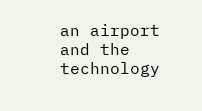an airport and the technology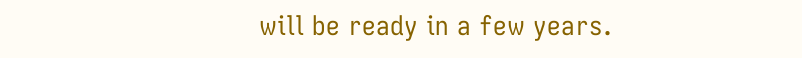will be ready in a few years.